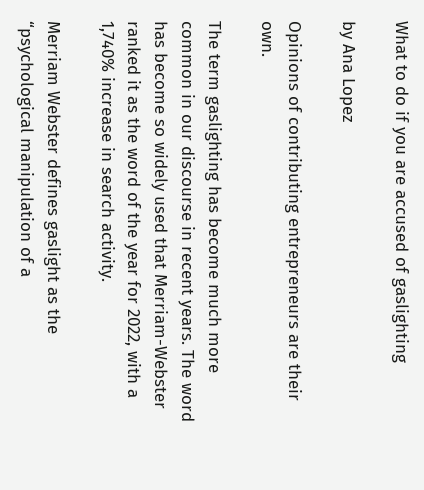What to do if you are accused of gaslighting

by Ana Lopez

Opinions of contributing entrepreneurs are their own.

The term gaslighting has become much more common in our discourse in recent years. The word has become so widely used that Merriam-Webster ranked it as the word of the year for 2022, with a 1,740% increase in search activity.

Merriam Webster defines gaslight as the “psychological manipulation of a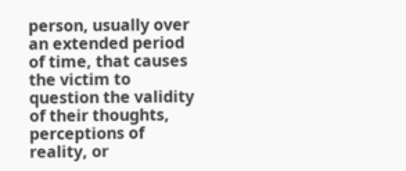person, usually over an extended period of time, that causes the victim to question the validity of their thoughts, perceptions of reality, or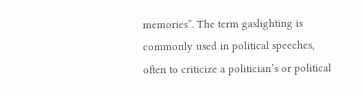memories”. The term gaslighting is commonly used in political speeches, often to criticize a politician’s or political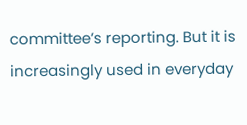committee’s reporting. But it is increasingly used in everyday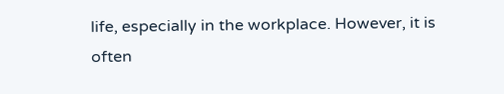life, especially in the workplace. However, it is often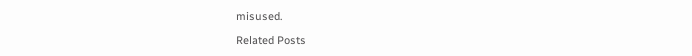misused.

Related Posts